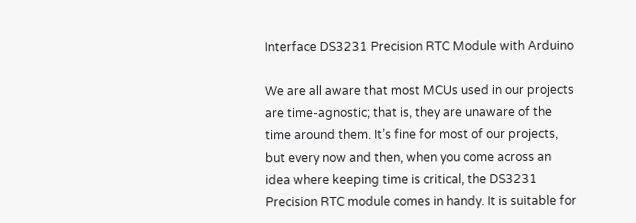Interface DS3231 Precision RTC Module with Arduino

We are all aware that most MCUs used in our projects are time-agnostic; that is, they are unaware of the time around them. It’s fine for most of our projects, but every now and then, when you come across an idea where keeping time is critical, the DS3231 Precision RTC module comes in handy. It is suitable for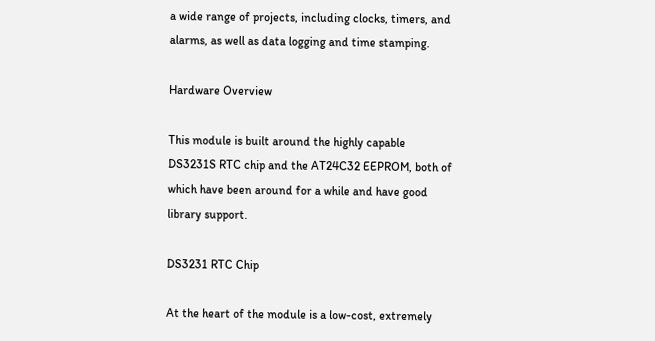a wide range of projects, including clocks, timers, and alarms, as well as data logging and time stamping.

Hardware Overview

This module is built around the highly capable DS3231S RTC chip and the AT24C32 EEPROM, both of which have been around for a while and have good library support.

DS3231 RTC Chip

At the heart of the module is a low-cost, extremely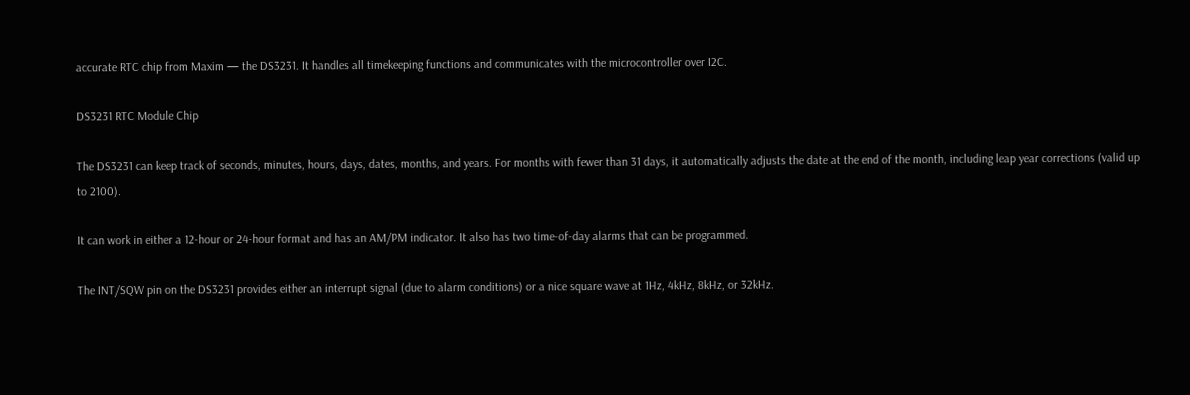accurate RTC chip from Maxim — the DS3231. It handles all timekeeping functions and communicates with the microcontroller over I2C.

DS3231 RTC Module Chip

The DS3231 can keep track of seconds, minutes, hours, days, dates, months, and years. For months with fewer than 31 days, it automatically adjusts the date at the end of the month, including leap year corrections (valid up to 2100).

It can work in either a 12-hour or 24-hour format and has an AM/PM indicator. It also has two time-of-day alarms that can be programmed.

The INT/SQW pin on the DS3231 provides either an interrupt signal (due to alarm conditions) or a nice square wave at 1Hz, 4kHz, 8kHz, or 32kHz.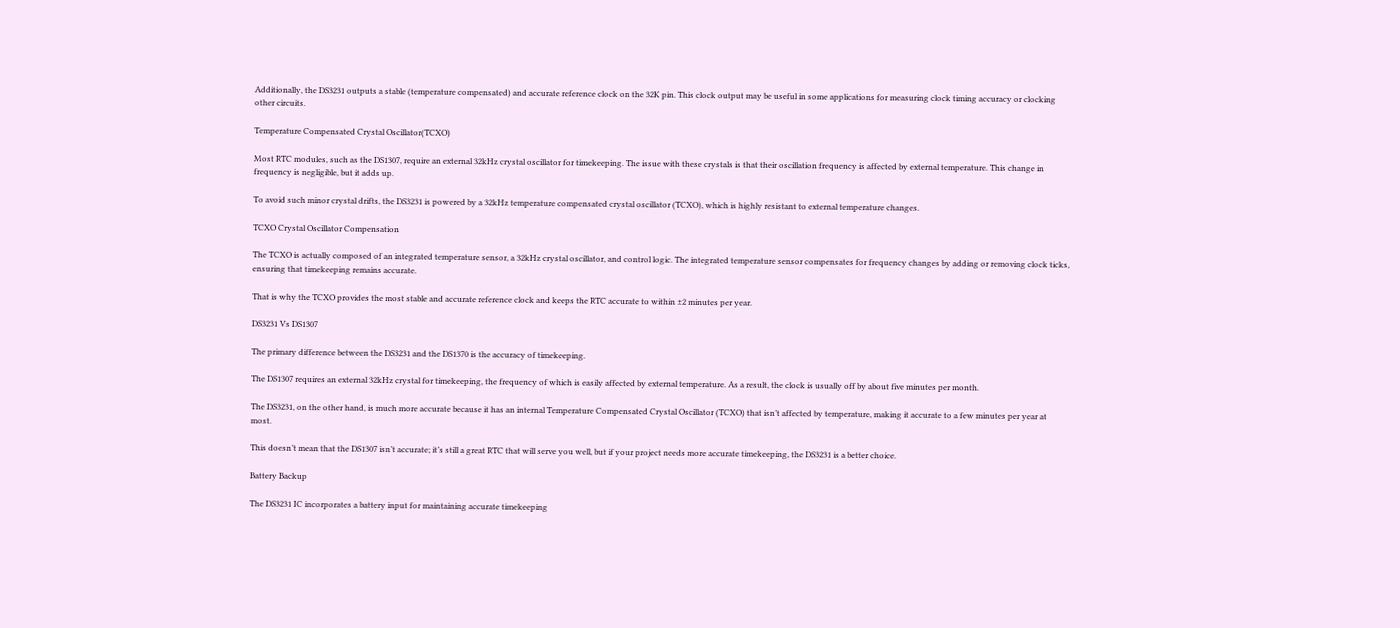Additionally, the DS3231 outputs a stable (temperature compensated) and accurate reference clock on the 32K pin. This clock output may be useful in some applications for measuring clock timing accuracy or clocking other circuits.

Temperature Compensated Crystal Oscillator(TCXO)

Most RTC modules, such as the DS1307, require an external 32kHz crystal oscillator for timekeeping. The issue with these crystals is that their oscillation frequency is affected by external temperature. This change in frequency is negligible, but it adds up.

To avoid such minor crystal drifts, the DS3231 is powered by a 32kHz temperature compensated crystal oscillator (TCXO), which is highly resistant to external temperature changes.

TCXO Crystal Oscillator Compensation

The TCXO is actually composed of an integrated temperature sensor, a 32kHz crystal oscillator, and control logic. The integrated temperature sensor compensates for frequency changes by adding or removing clock ticks, ensuring that timekeeping remains accurate.

That is why the TCXO provides the most stable and accurate reference clock and keeps the RTC accurate to within ±2 minutes per year.

DS3231 Vs DS1307

The primary difference between the DS3231 and the DS1370 is the accuracy of timekeeping.

The DS1307 requires an external 32kHz crystal for timekeeping, the frequency of which is easily affected by external temperature. As a result, the clock is usually off by about five minutes per month.

The DS3231, on the other hand, is much more accurate because it has an internal Temperature Compensated Crystal Oscillator (TCXO) that isn’t affected by temperature, making it accurate to a few minutes per year at most.

This doesn’t mean that the DS1307 isn’t accurate; it’s still a great RTC that will serve you well, but if your project needs more accurate timekeeping, the DS3231 is a better choice.

Battery Backup

The DS3231 IC incorporates a battery input for maintaining accurate timekeeping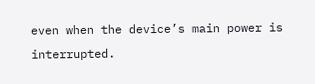even when the device’s main power is interrupted.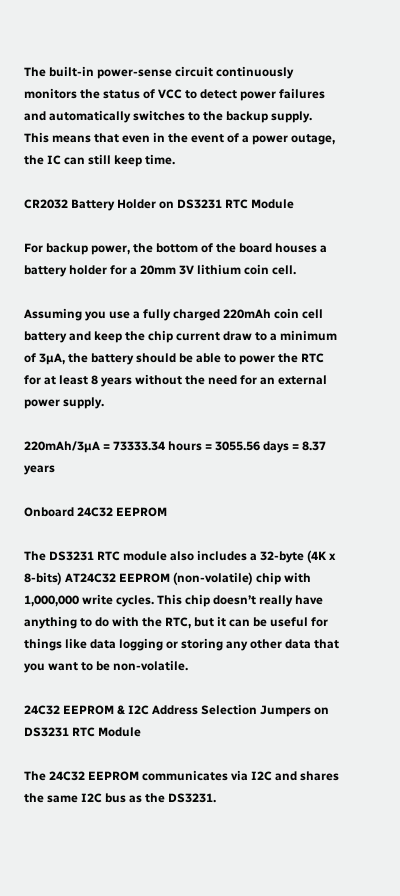The built-in power-sense circuit continuously monitors the status of VCC to detect power failures and automatically switches to the backup supply. This means that even in the event of a power outage, the IC can still keep time.

CR2032 Battery Holder on DS3231 RTC Module

For backup power, the bottom of the board houses a battery holder for a 20mm 3V lithium coin cell.

Assuming you use a fully charged 220mAh coin cell battery and keep the chip current draw to a minimum of 3µA, the battery should be able to power the RTC for at least 8 years without the need for an external power supply.

220mAh/3µA = 73333.34 hours = 3055.56 days = 8.37 years

Onboard 24C32 EEPROM

The DS3231 RTC module also includes a 32-byte (4K x 8-bits) AT24C32 EEPROM (non-volatile) chip with 1,000,000 write cycles. This chip doesn’t really have anything to do with the RTC, but it can be useful for things like data logging or storing any other data that you want to be non-volatile.

24C32 EEPROM & I2C Address Selection Jumpers on DS3231 RTC Module

The 24C32 EEPROM communicates via I2C and shares the same I2C bus as the DS3231.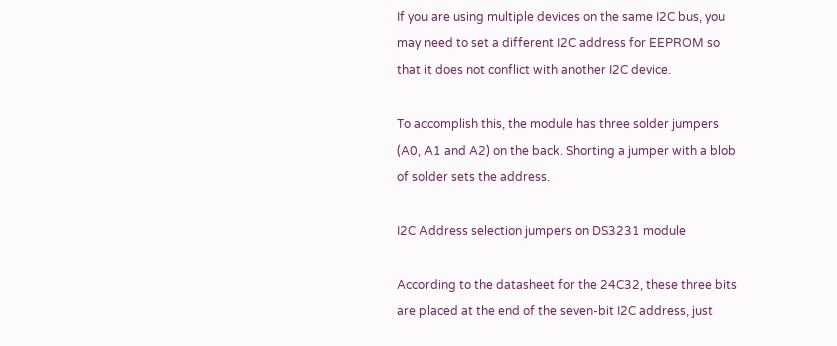If you are using multiple devices on the same I2C bus, you may need to set a different I2C address for EEPROM so that it does not conflict with another I2C device.

To accomplish this, the module has three solder jumpers (A0, A1 and A2) on the back. Shorting a jumper with a blob of solder sets the address.

I2C Address selection jumpers on DS3231 module

According to the datasheet for the 24C32, these three bits are placed at the end of the seven-bit I2C address, just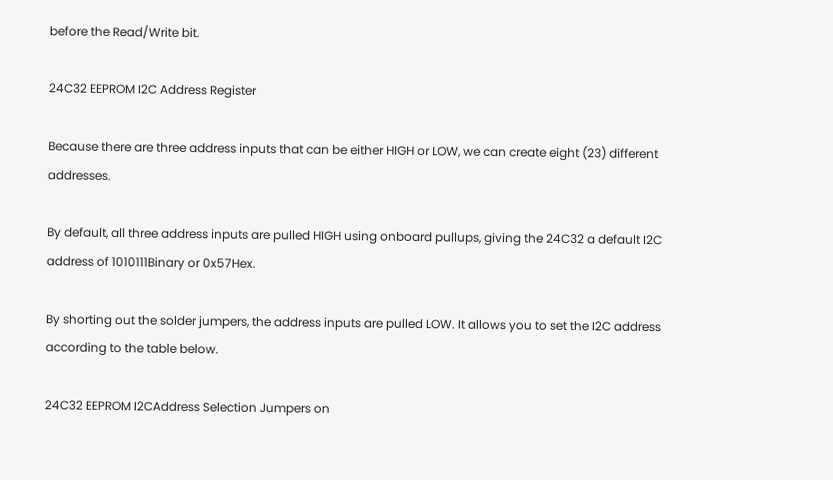before the Read/Write bit.

24C32 EEPROM I2C Address Register

Because there are three address inputs that can be either HIGH or LOW, we can create eight (23) different addresses.

By default, all three address inputs are pulled HIGH using onboard pullups, giving the 24C32 a default I2C address of 1010111Binary or 0x57Hex.

By shorting out the solder jumpers, the address inputs are pulled LOW. It allows you to set the I2C address according to the table below.

24C32 EEPROM I2CAddress Selection Jumpers on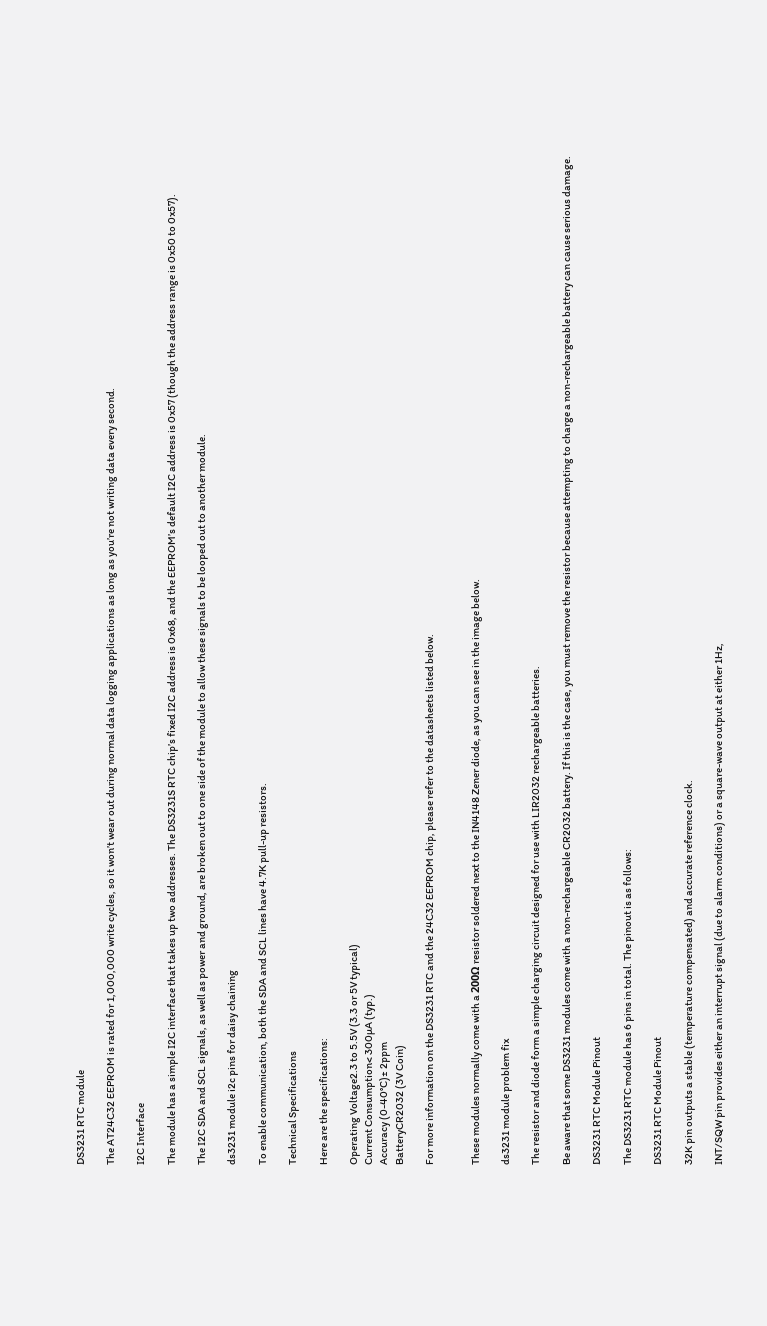DS3231 RTC module

The AT24C32 EEPROM is rated for 1,000,000 write cycles, so it won’t wear out during normal data logging applications as long as you’re not writing data every second.

I2C Interface

The module has a simple I2C interface that takes up two addresses. The DS3231S RTC chip’s fixed I2C address is 0x68, and the EEPROM’s default I2C address is 0x57 (though the address range is 0x50 to 0x57).

The I2C SDA and SCL signals, as well as power and ground, are broken out to one side of the module to allow these signals to be looped out to another module.

ds3231 module i2c pins for daisy chaining

To enable communication, both the SDA and SCL lines have 4.7K pull-up resistors.

Technical Specifications

Here are the specifications:

Operating Voltage2.3 to 5.5V (3.3 or 5V typical)
Current Consumption< 300µA (typ.)
Accuracy (0-40°C)± 2ppm
BatteryCR2032 (3V Coin)

For more information on the DS3231 RTC and the 24C32 EEPROM chip, please refer to the datasheets listed below.


These modules normally come with a 200Ω resistor soldered next to the IN4148 Zener diode, as you can see in the image below.

ds3231 module problem fix

The resistor and diode form a simple charging circuit designed for use with LIR2032 rechargeable batteries.

Be aware that some DS3231 modules come with a non-rechargeable CR2032 battery. If this is the case, you must remove the resistor because attempting to charge a non-rechargeable battery can cause serious damage.

DS3231 RTC Module Pinout

The DS3231 RTC module has 6 pins in total. The pinout is as follows:

DS3231 RTC Module Pinout

32K pin outputs a stable (temperature compensated) and accurate reference clock.

INT/SQW pin provides either an interrupt signal (due to alarm conditions) or a square-wave output at either 1Hz,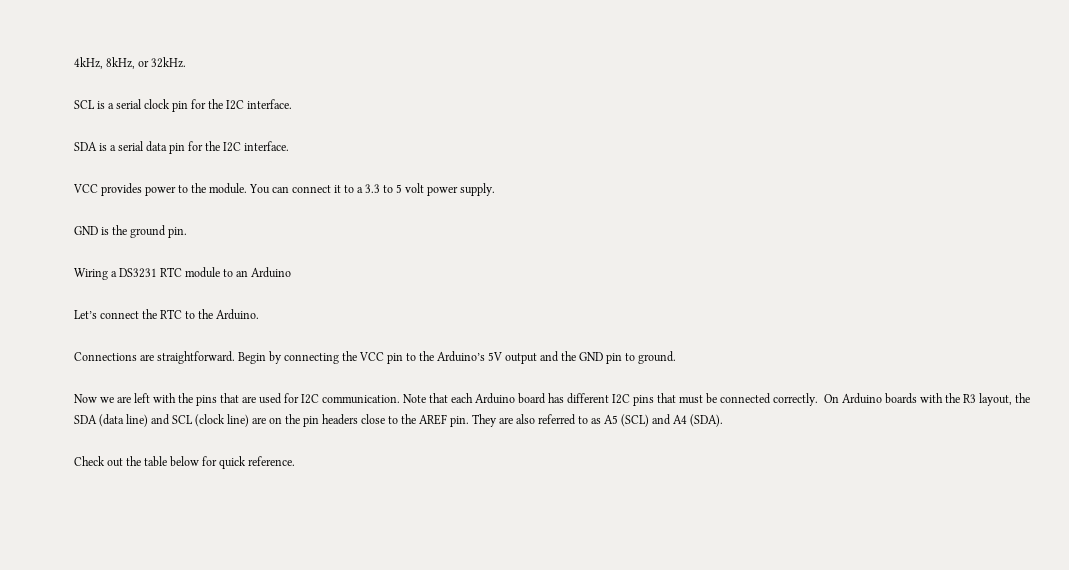4kHz, 8kHz, or 32kHz.

SCL is a serial clock pin for the I2C interface.

SDA is a serial data pin for the I2C interface.

VCC provides power to the module. You can connect it to a 3.3 to 5 volt power supply.

GND is the ground pin.

Wiring a DS3231 RTC module to an Arduino

Let’s connect the RTC to the Arduino.

Connections are straightforward. Begin by connecting the VCC pin to the Arduino’s 5V output and the GND pin to ground.

Now we are left with the pins that are used for I2C communication. Note that each Arduino board has different I2C pins that must be connected correctly.  On Arduino boards with the R3 layout, the SDA (data line) and SCL (clock line) are on the pin headers close to the AREF pin. They are also referred to as A5 (SCL) and A4 (SDA).

Check out the table below for quick reference.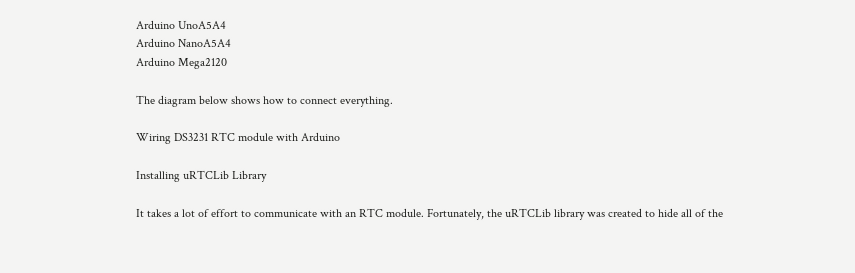Arduino UnoA5A4
Arduino NanoA5A4
Arduino Mega2120

The diagram below shows how to connect everything.

Wiring DS3231 RTC module with Arduino

Installing uRTCLib Library

It takes a lot of effort to communicate with an RTC module. Fortunately, the uRTCLib library was created to hide all of the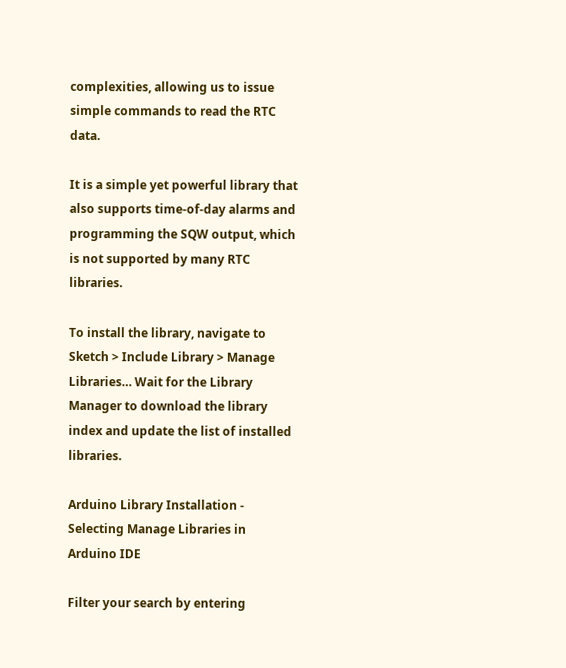complexities, allowing us to issue simple commands to read the RTC data.

It is a simple yet powerful library that also supports time-of-day alarms and programming the SQW output, which is not supported by many RTC libraries.

To install the library, navigate to Sketch > Include Library > Manage Libraries… Wait for the Library Manager to download the library index and update the list of installed libraries.

Arduino Library Installation - Selecting Manage Libraries in Arduino IDE

Filter your search by entering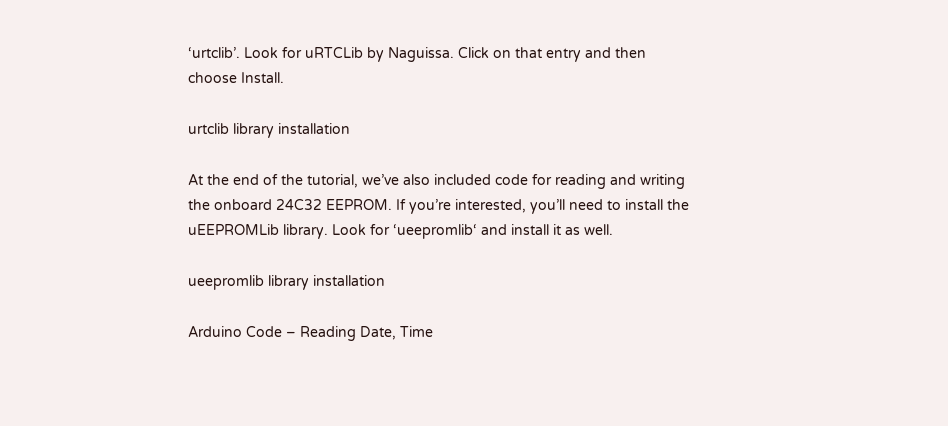‘urtclib’. Look for uRTCLib by Naguissa. Click on that entry and then choose Install.

urtclib library installation

At the end of the tutorial, we’ve also included code for reading and writing the onboard 24C32 EEPROM. If you’re interested, you’ll need to install the uEEPROMLib library. Look for ‘ueepromlib‘ and install it as well.

ueepromlib library installation

Arduino Code – Reading Date, Time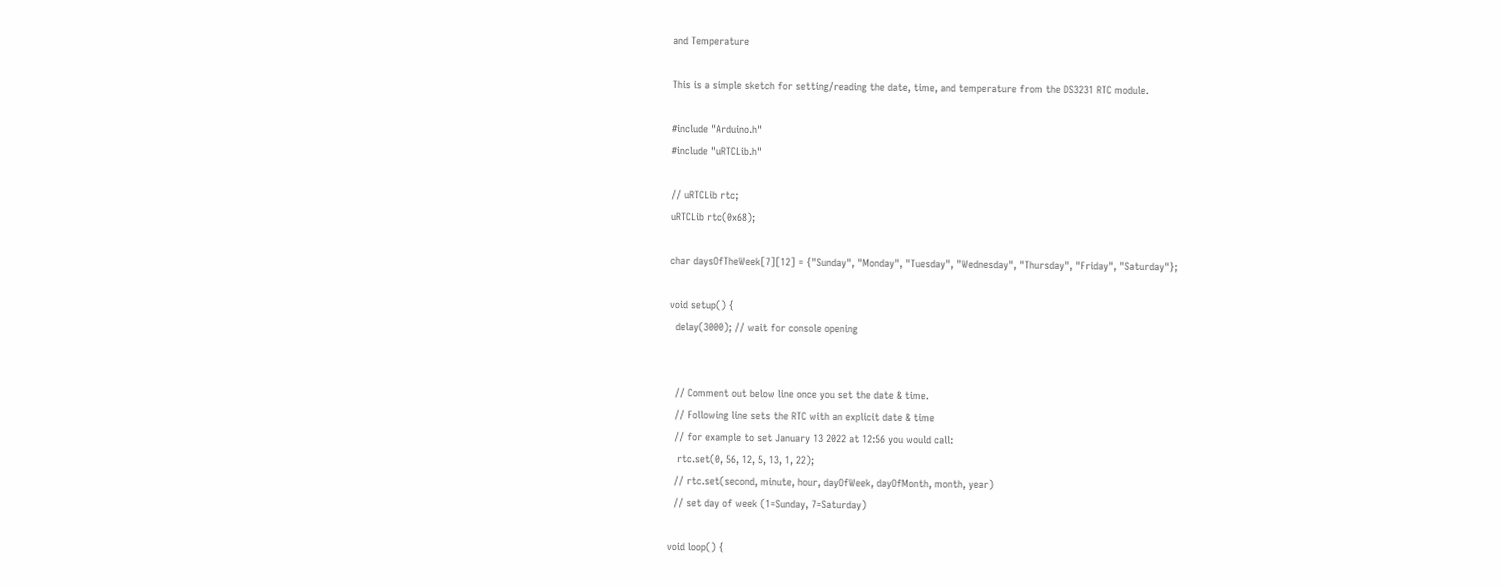and Temperature

This is a simple sketch for setting/reading the date, time, and temperature from the DS3231 RTC module.

#include "Arduino.h"
#include "uRTCLib.h"

// uRTCLib rtc;
uRTCLib rtc(0x68);

char daysOfTheWeek[7][12] = {"Sunday", "Monday", "Tuesday", "Wednesday", "Thursday", "Friday", "Saturday"};

void setup() {
  delay(3000); // wait for console opening


  // Comment out below line once you set the date & time.
  // Following line sets the RTC with an explicit date & time
  // for example to set January 13 2022 at 12:56 you would call:
   rtc.set(0, 56, 12, 5, 13, 1, 22);
  // rtc.set(second, minute, hour, dayOfWeek, dayOfMonth, month, year)
  // set day of week (1=Sunday, 7=Saturday)

void loop() {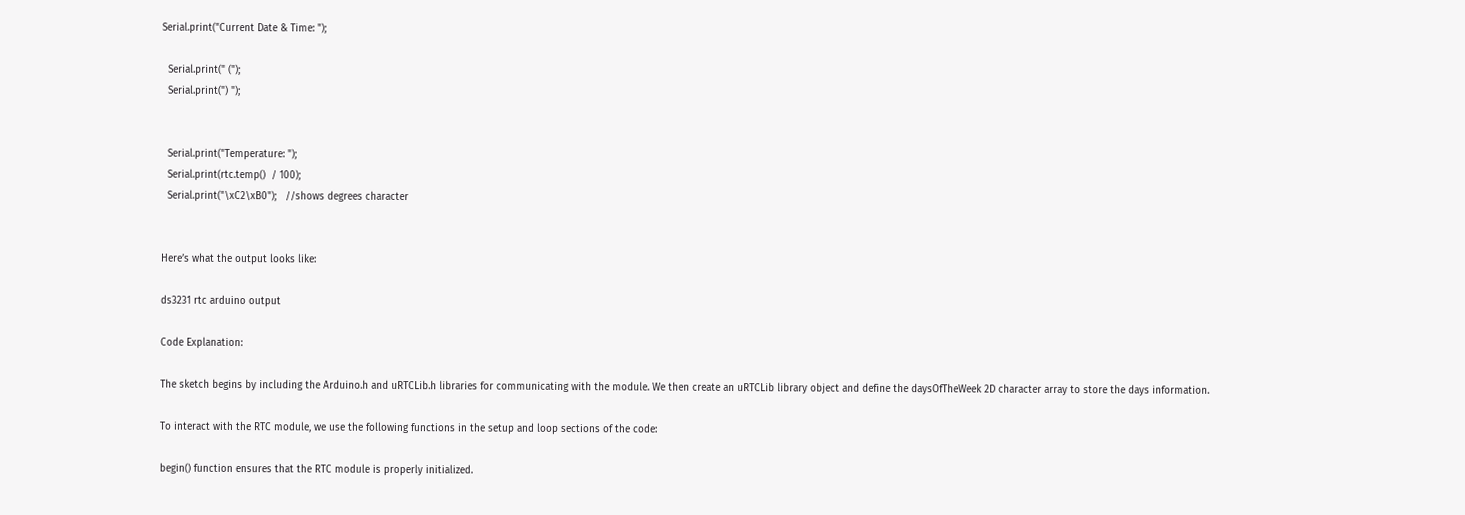Serial.print("Current Date & Time: ");

  Serial.print(" (");
  Serial.print(") ");


  Serial.print("Temperature: ");
  Serial.print(rtc.temp()  / 100);
  Serial.print("\xC2\xB0");   //shows degrees character


Here’s what the output looks like:

ds3231 rtc arduino output

Code Explanation:

The sketch begins by including the Arduino.h and uRTCLib.h libraries for communicating with the module. We then create an uRTCLib library object and define the daysOfTheWeek 2D character array to store the days information.

To interact with the RTC module, we use the following functions in the setup and loop sections of the code:

begin() function ensures that the RTC module is properly initialized.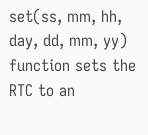set(ss, mm, hh, day, dd, mm, yy) function sets the RTC to an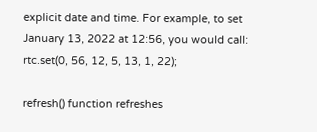explicit date and time. For example, to set January 13, 2022 at 12:56, you would call: rtc.set(0, 56, 12, 5, 13, 1, 22);

refresh() function refreshes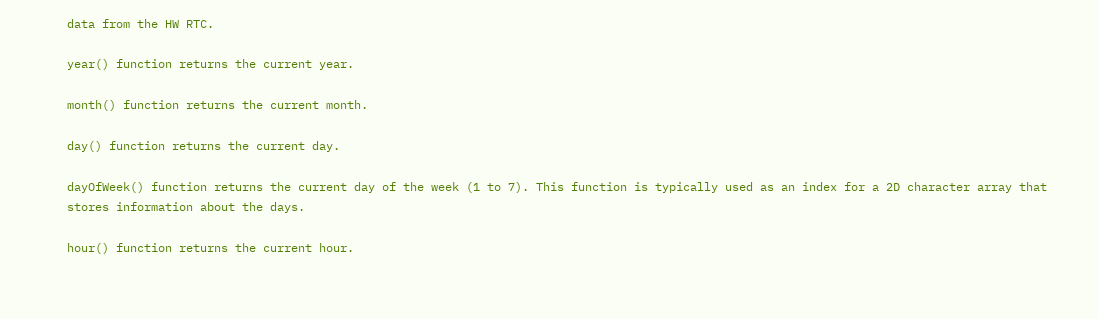data from the HW RTC.

year() function returns the current year.

month() function returns the current month.

day() function returns the current day.

dayOfWeek() function returns the current day of the week (1 to 7). This function is typically used as an index for a 2D character array that stores information about the days.

hour() function returns the current hour.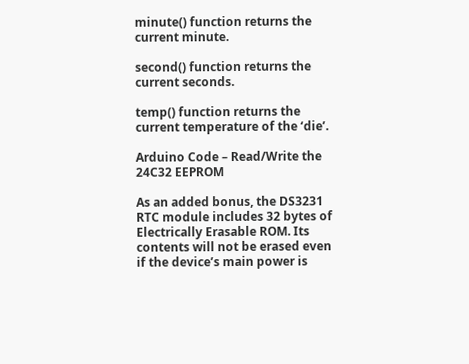minute() function returns the current minute.

second() function returns the current seconds.

temp() function returns the current temperature of the ‘die’.

Arduino Code – Read/Write the 24C32 EEPROM

As an added bonus, the DS3231 RTC module includes 32 bytes of Electrically Erasable ROM. Its contents will not be erased even if the device’s main power is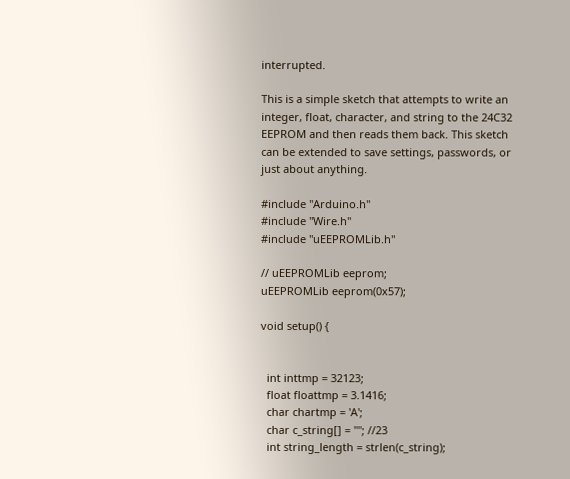interrupted.

This is a simple sketch that attempts to write an integer, float, character, and string to the 24C32 EEPROM and then reads them back. This sketch can be extended to save settings, passwords, or just about anything.

#include "Arduino.h"
#include "Wire.h"
#include "uEEPROMLib.h"

// uEEPROMLib eeprom;
uEEPROMLib eeprom(0x57);

void setup() {


  int inttmp = 32123;
  float floattmp = 3.1416;
  char chartmp = 'A';
  char c_string[] = ""; //23
  int string_length = strlen(c_string);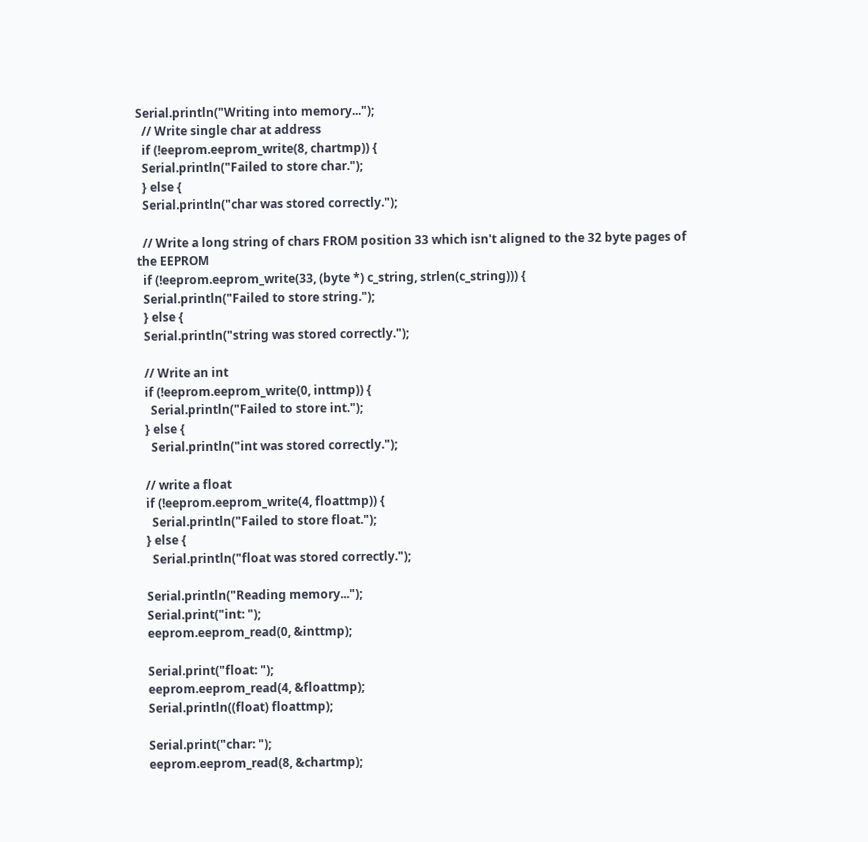Serial.println("Writing into memory...");
  // Write single char at address
  if (!eeprom.eeprom_write(8, chartmp)) {
  Serial.println("Failed to store char.");
  } else {
  Serial.println("char was stored correctly.");

  // Write a long string of chars FROM position 33 which isn't aligned to the 32 byte pages of the EEPROM
  if (!eeprom.eeprom_write(33, (byte *) c_string, strlen(c_string))) {
  Serial.println("Failed to store string.");
  } else {
  Serial.println("string was stored correctly.");

  // Write an int
  if (!eeprom.eeprom_write(0, inttmp)) {
    Serial.println("Failed to store int.");
  } else {
    Serial.println("int was stored correctly.");

  // write a float
  if (!eeprom.eeprom_write(4, floattmp)) {
    Serial.println("Failed to store float.");
  } else {
    Serial.println("float was stored correctly.");

  Serial.println("Reading memory...");
  Serial.print("int: ");
  eeprom.eeprom_read(0, &inttmp);

  Serial.print("float: ");
  eeprom.eeprom_read(4, &floattmp);
  Serial.println((float) floattmp);

  Serial.print("char: ");
  eeprom.eeprom_read(8, &chartmp);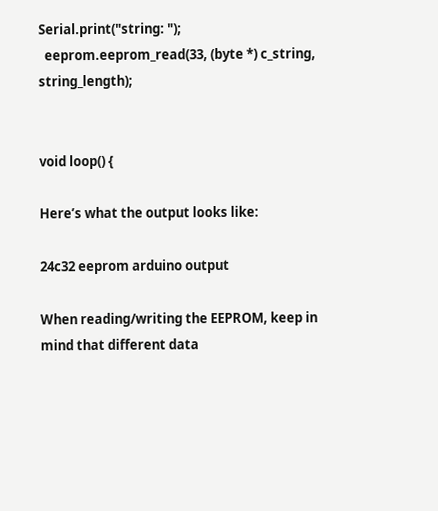Serial.print("string: ");
  eeprom.eeprom_read(33, (byte *) c_string, string_length);


void loop() {

Here’s what the output looks like:

24c32 eeprom arduino output

When reading/writing the EEPROM, keep in mind that different data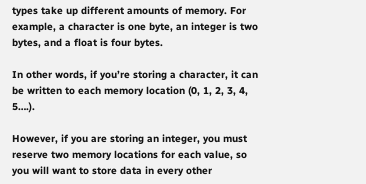types take up different amounts of memory. For example, a character is one byte, an integer is two bytes, and a float is four bytes.

In other words, if you’re storing a character, it can be written to each memory location (0, 1, 2, 3, 4, 5….).

However, if you are storing an integer, you must reserve two memory locations for each value, so you will want to store data in every other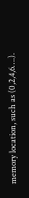memory location, such as (0,2,4,6….).